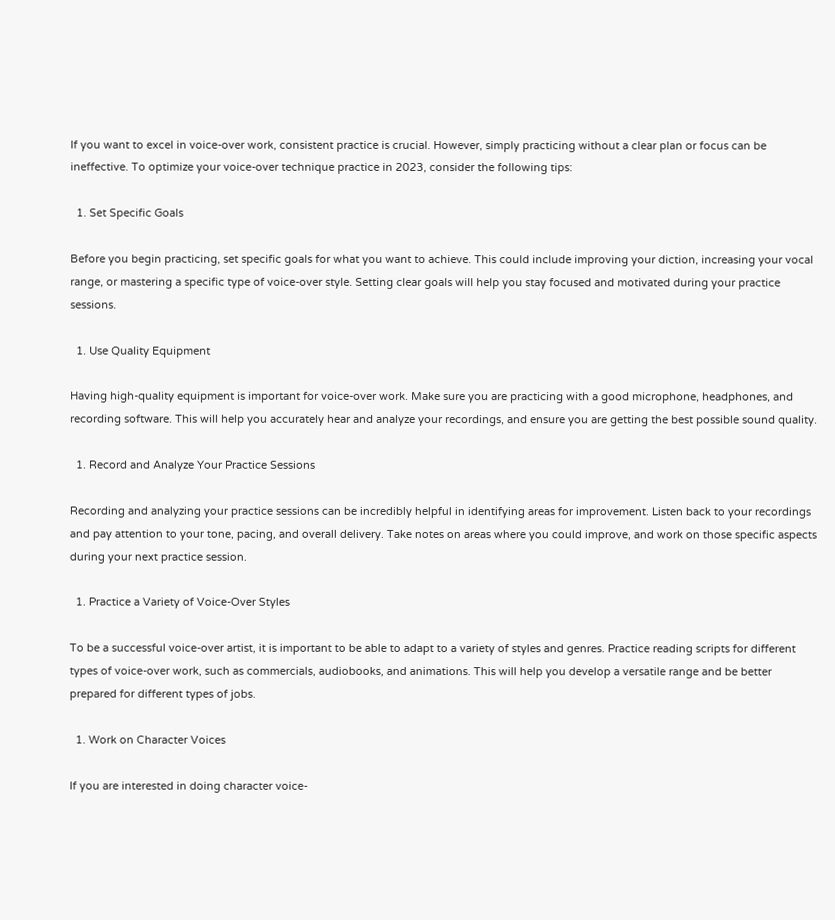If you want to excel in voice-over work, consistent practice is crucial. However, simply practicing without a clear plan or focus can be ineffective. To optimize your voice-over technique practice in 2023, consider the following tips:

  1. Set Specific Goals

Before you begin practicing, set specific goals for what you want to achieve. This could include improving your diction, increasing your vocal range, or mastering a specific type of voice-over style. Setting clear goals will help you stay focused and motivated during your practice sessions.

  1. Use Quality Equipment

Having high-quality equipment is important for voice-over work. Make sure you are practicing with a good microphone, headphones, and recording software. This will help you accurately hear and analyze your recordings, and ensure you are getting the best possible sound quality.

  1. Record and Analyze Your Practice Sessions

Recording and analyzing your practice sessions can be incredibly helpful in identifying areas for improvement. Listen back to your recordings and pay attention to your tone, pacing, and overall delivery. Take notes on areas where you could improve, and work on those specific aspects during your next practice session.

  1. Practice a Variety of Voice-Over Styles

To be a successful voice-over artist, it is important to be able to adapt to a variety of styles and genres. Practice reading scripts for different types of voice-over work, such as commercials, audiobooks, and animations. This will help you develop a versatile range and be better prepared for different types of jobs.

  1. Work on Character Voices

If you are interested in doing character voice-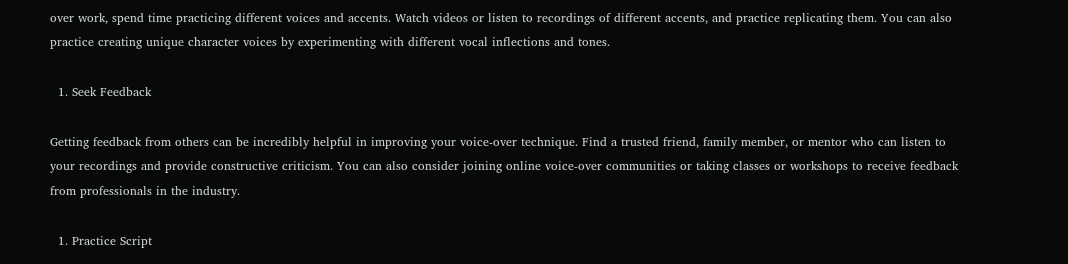over work, spend time practicing different voices and accents. Watch videos or listen to recordings of different accents, and practice replicating them. You can also practice creating unique character voices by experimenting with different vocal inflections and tones.

  1. Seek Feedback

Getting feedback from others can be incredibly helpful in improving your voice-over technique. Find a trusted friend, family member, or mentor who can listen to your recordings and provide constructive criticism. You can also consider joining online voice-over communities or taking classes or workshops to receive feedback from professionals in the industry.

  1. Practice Script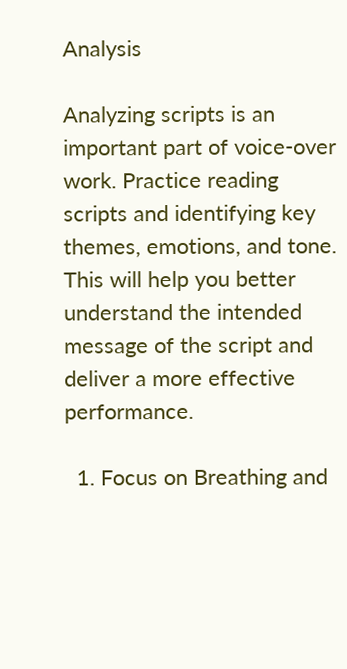Analysis

Analyzing scripts is an important part of voice-over work. Practice reading scripts and identifying key themes, emotions, and tone. This will help you better understand the intended message of the script and deliver a more effective performance.

  1. Focus on Breathing and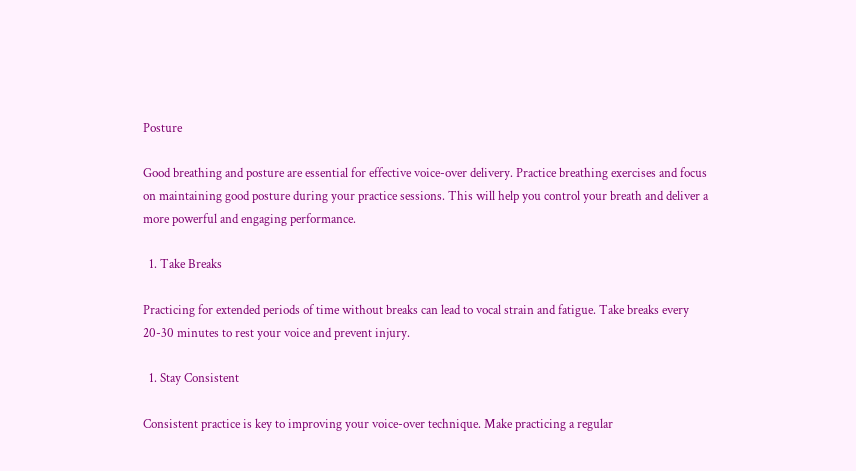Posture

Good breathing and posture are essential for effective voice-over delivery. Practice breathing exercises and focus on maintaining good posture during your practice sessions. This will help you control your breath and deliver a more powerful and engaging performance.

  1. Take Breaks

Practicing for extended periods of time without breaks can lead to vocal strain and fatigue. Take breaks every 20-30 minutes to rest your voice and prevent injury.

  1. Stay Consistent

Consistent practice is key to improving your voice-over technique. Make practicing a regular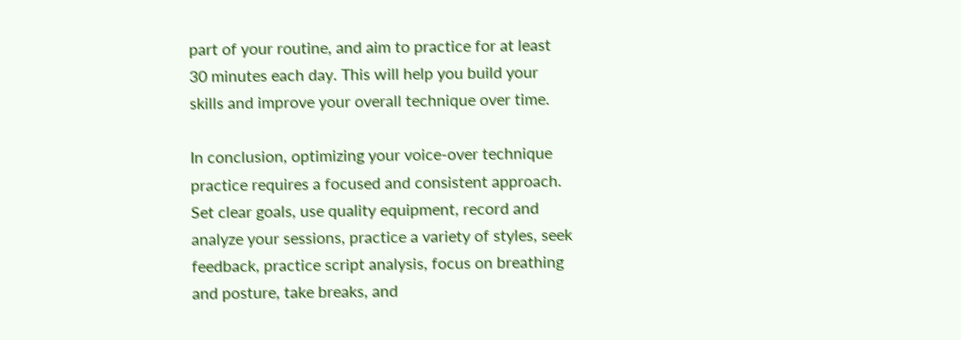part of your routine, and aim to practice for at least 30 minutes each day. This will help you build your skills and improve your overall technique over time.

In conclusion, optimizing your voice-over technique practice requires a focused and consistent approach. Set clear goals, use quality equipment, record and analyze your sessions, practice a variety of styles, seek feedback, practice script analysis, focus on breathing and posture, take breaks, and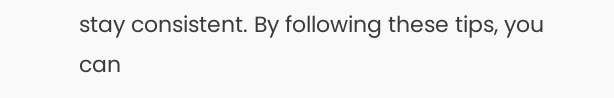stay consistent. By following these tips, you can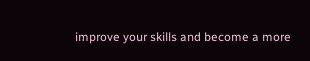improve your skills and become a more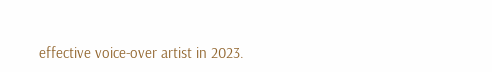effective voice-over artist in 2023.